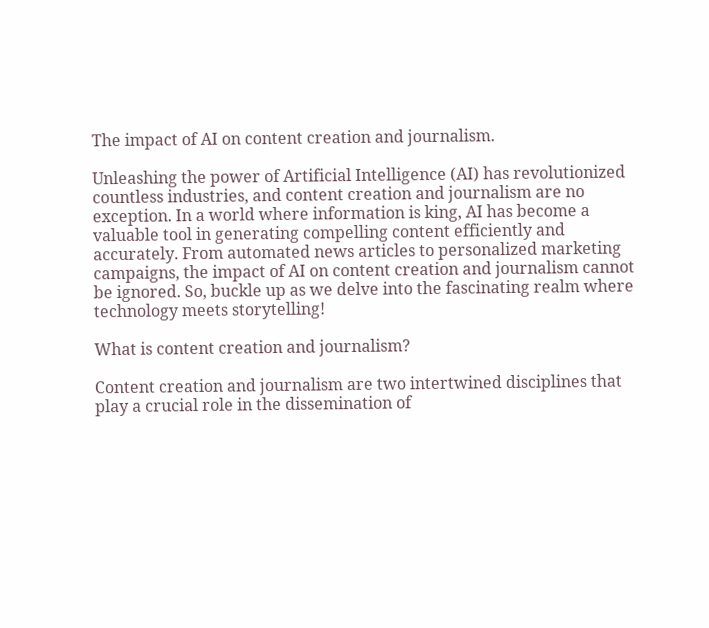The impact of AI on content creation and journalism.

Unleashing the power of Artificial Intelligence (AI) has revolutionized countless industries, and content creation and journalism are no exception. In a world where information is king, AI has become a valuable tool in generating compelling content efficiently and accurately. From automated news articles to personalized marketing campaigns, the impact of AI on content creation and journalism cannot be ignored. So, buckle up as we delve into the fascinating realm where technology meets storytelling!

What is content creation and journalism?

Content creation and journalism are two intertwined disciplines that play a crucial role in the dissemination of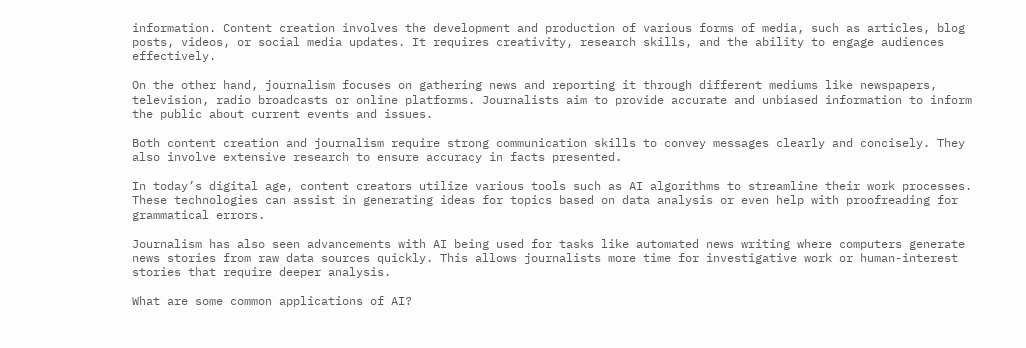information. Content creation involves the development and production of various forms of media, such as articles, blog posts, videos, or social media updates. It requires creativity, research skills, and the ability to engage audiences effectively.

On the other hand, journalism focuses on gathering news and reporting it through different mediums like newspapers, television, radio broadcasts or online platforms. Journalists aim to provide accurate and unbiased information to inform the public about current events and issues.

Both content creation and journalism require strong communication skills to convey messages clearly and concisely. They also involve extensive research to ensure accuracy in facts presented.

In today’s digital age, content creators utilize various tools such as AI algorithms to streamline their work processes. These technologies can assist in generating ideas for topics based on data analysis or even help with proofreading for grammatical errors.

Journalism has also seen advancements with AI being used for tasks like automated news writing where computers generate news stories from raw data sources quickly. This allows journalists more time for investigative work or human-interest stories that require deeper analysis.

What are some common applications of AI?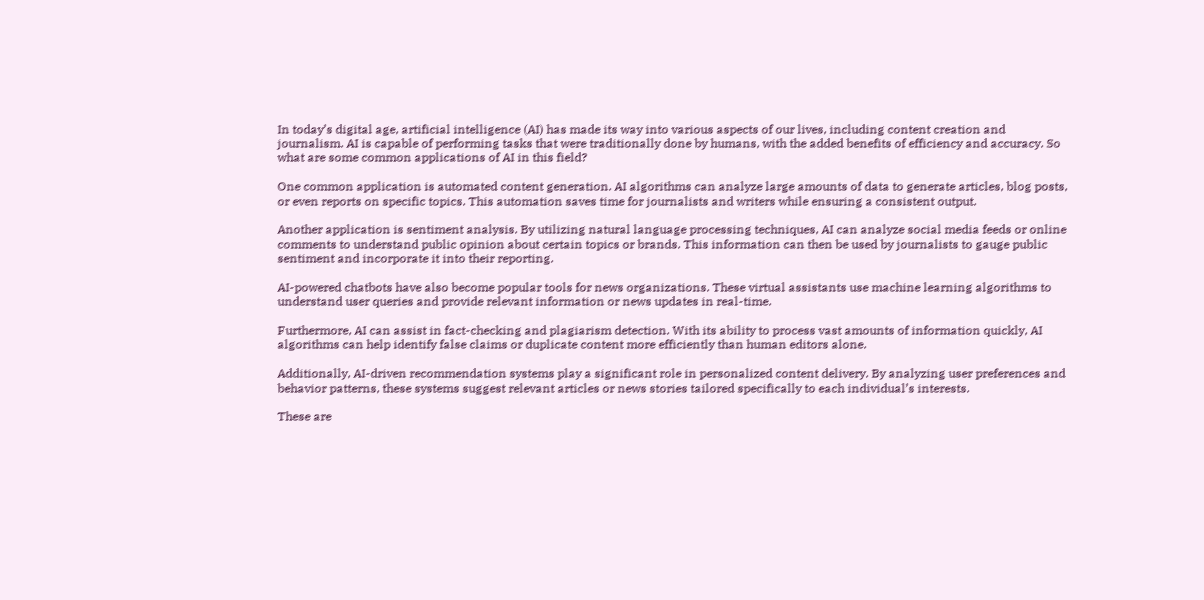In today’s digital age, artificial intelligence (AI) has made its way into various aspects of our lives, including content creation and journalism. AI is capable of performing tasks that were traditionally done by humans, with the added benefits of efficiency and accuracy. So what are some common applications of AI in this field?

One common application is automated content generation. AI algorithms can analyze large amounts of data to generate articles, blog posts, or even reports on specific topics. This automation saves time for journalists and writers while ensuring a consistent output.

Another application is sentiment analysis. By utilizing natural language processing techniques, AI can analyze social media feeds or online comments to understand public opinion about certain topics or brands. This information can then be used by journalists to gauge public sentiment and incorporate it into their reporting.

AI-powered chatbots have also become popular tools for news organizations. These virtual assistants use machine learning algorithms to understand user queries and provide relevant information or news updates in real-time.

Furthermore, AI can assist in fact-checking and plagiarism detection. With its ability to process vast amounts of information quickly, AI algorithms can help identify false claims or duplicate content more efficiently than human editors alone.

Additionally, AI-driven recommendation systems play a significant role in personalized content delivery. By analyzing user preferences and behavior patterns, these systems suggest relevant articles or news stories tailored specifically to each individual’s interests.

These are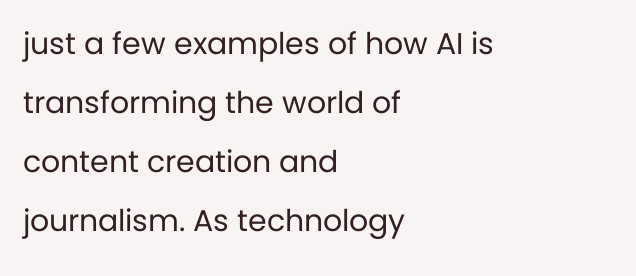just a few examples of how AI is transforming the world of content creation and journalism. As technology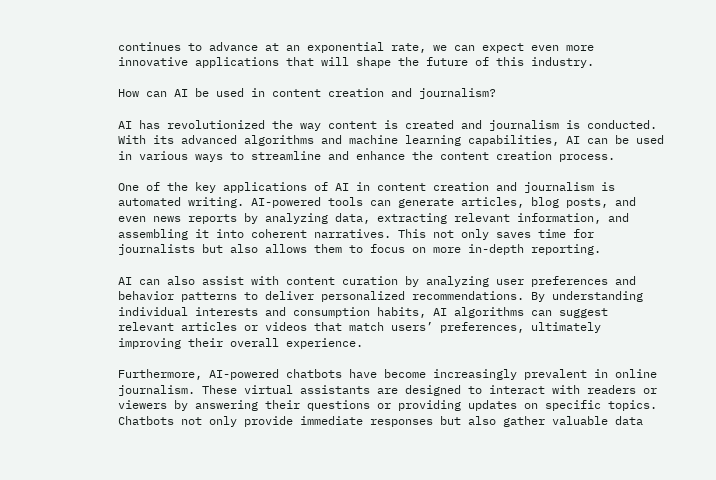continues to advance at an exponential rate, we can expect even more innovative applications that will shape the future of this industry.

How can AI be used in content creation and journalism?

AI has revolutionized the way content is created and journalism is conducted. With its advanced algorithms and machine learning capabilities, AI can be used in various ways to streamline and enhance the content creation process.

One of the key applications of AI in content creation and journalism is automated writing. AI-powered tools can generate articles, blog posts, and even news reports by analyzing data, extracting relevant information, and assembling it into coherent narratives. This not only saves time for journalists but also allows them to focus on more in-depth reporting.

AI can also assist with content curation by analyzing user preferences and behavior patterns to deliver personalized recommendations. By understanding individual interests and consumption habits, AI algorithms can suggest relevant articles or videos that match users’ preferences, ultimately improving their overall experience.

Furthermore, AI-powered chatbots have become increasingly prevalent in online journalism. These virtual assistants are designed to interact with readers or viewers by answering their questions or providing updates on specific topics. Chatbots not only provide immediate responses but also gather valuable data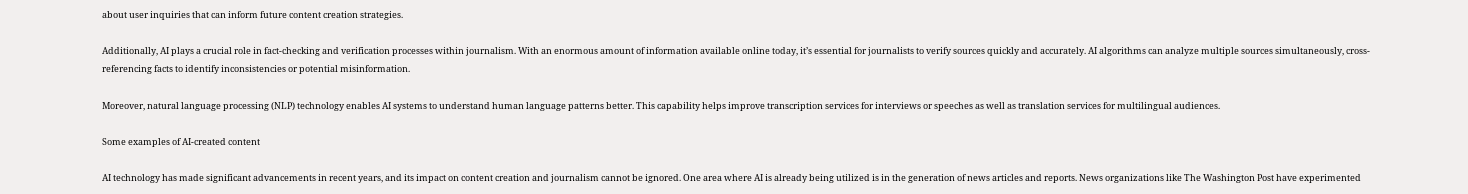about user inquiries that can inform future content creation strategies.

Additionally, AI plays a crucial role in fact-checking and verification processes within journalism. With an enormous amount of information available online today, it’s essential for journalists to verify sources quickly and accurately. AI algorithms can analyze multiple sources simultaneously, cross-referencing facts to identify inconsistencies or potential misinformation.

Moreover, natural language processing (NLP) technology enables AI systems to understand human language patterns better. This capability helps improve transcription services for interviews or speeches as well as translation services for multilingual audiences.

Some examples of AI-created content

AI technology has made significant advancements in recent years, and its impact on content creation and journalism cannot be ignored. One area where AI is already being utilized is in the generation of news articles and reports. News organizations like The Washington Post have experimented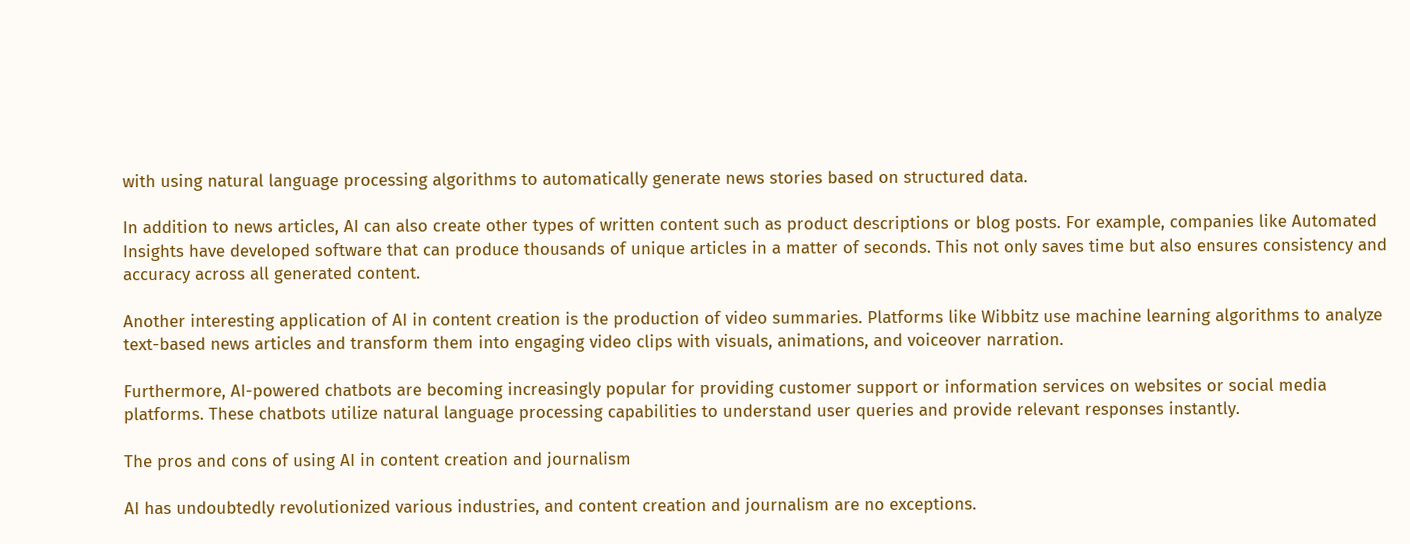with using natural language processing algorithms to automatically generate news stories based on structured data.

In addition to news articles, AI can also create other types of written content such as product descriptions or blog posts. For example, companies like Automated Insights have developed software that can produce thousands of unique articles in a matter of seconds. This not only saves time but also ensures consistency and accuracy across all generated content.

Another interesting application of AI in content creation is the production of video summaries. Platforms like Wibbitz use machine learning algorithms to analyze text-based news articles and transform them into engaging video clips with visuals, animations, and voiceover narration.

Furthermore, AI-powered chatbots are becoming increasingly popular for providing customer support or information services on websites or social media platforms. These chatbots utilize natural language processing capabilities to understand user queries and provide relevant responses instantly.

The pros and cons of using AI in content creation and journalism

AI has undoubtedly revolutionized various industries, and content creation and journalism are no exceptions.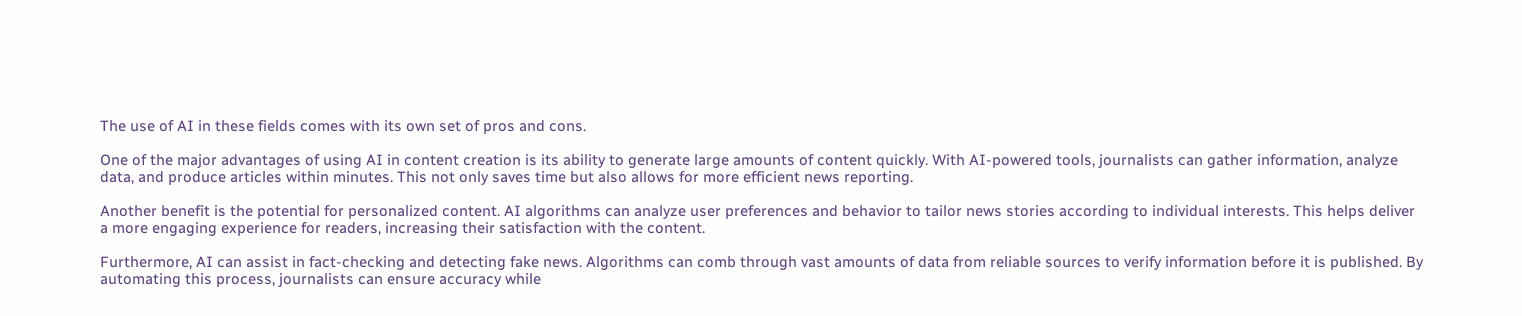The use of AI in these fields comes with its own set of pros and cons.

One of the major advantages of using AI in content creation is its ability to generate large amounts of content quickly. With AI-powered tools, journalists can gather information, analyze data, and produce articles within minutes. This not only saves time but also allows for more efficient news reporting.

Another benefit is the potential for personalized content. AI algorithms can analyze user preferences and behavior to tailor news stories according to individual interests. This helps deliver a more engaging experience for readers, increasing their satisfaction with the content.

Furthermore, AI can assist in fact-checking and detecting fake news. Algorithms can comb through vast amounts of data from reliable sources to verify information before it is published. By automating this process, journalists can ensure accuracy while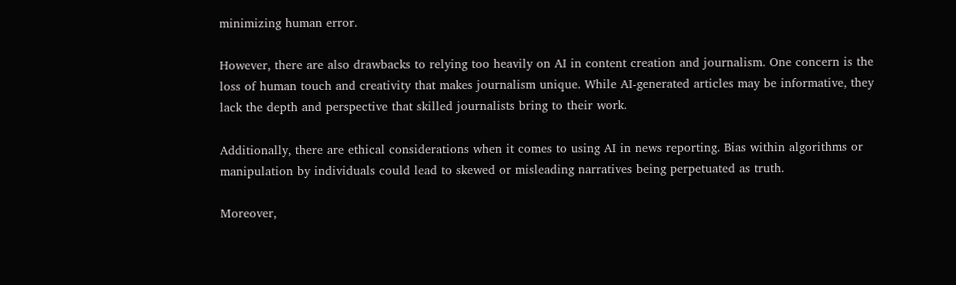minimizing human error.

However, there are also drawbacks to relying too heavily on AI in content creation and journalism. One concern is the loss of human touch and creativity that makes journalism unique. While AI-generated articles may be informative, they lack the depth and perspective that skilled journalists bring to their work.

Additionally, there are ethical considerations when it comes to using AI in news reporting. Bias within algorithms or manipulation by individuals could lead to skewed or misleading narratives being perpetuated as truth.

Moreover,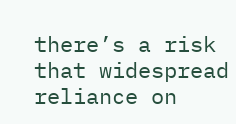there’s a risk that widespread reliance on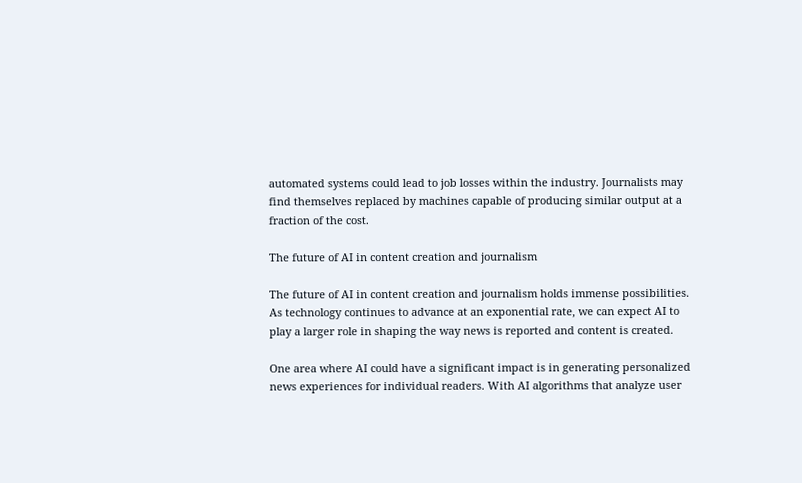automated systems could lead to job losses within the industry. Journalists may find themselves replaced by machines capable of producing similar output at a fraction of the cost.

The future of AI in content creation and journalism

The future of AI in content creation and journalism holds immense possibilities. As technology continues to advance at an exponential rate, we can expect AI to play a larger role in shaping the way news is reported and content is created.

One area where AI could have a significant impact is in generating personalized news experiences for individual readers. With AI algorithms that analyze user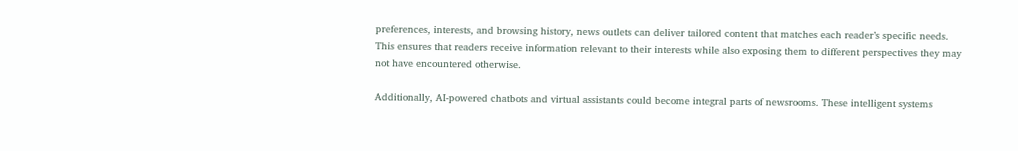preferences, interests, and browsing history, news outlets can deliver tailored content that matches each reader’s specific needs. This ensures that readers receive information relevant to their interests while also exposing them to different perspectives they may not have encountered otherwise.

Additionally, AI-powered chatbots and virtual assistants could become integral parts of newsrooms. These intelligent systems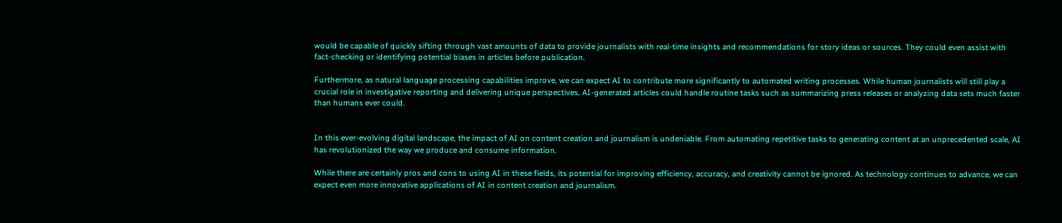would be capable of quickly sifting through vast amounts of data to provide journalists with real-time insights and recommendations for story ideas or sources. They could even assist with fact-checking or identifying potential biases in articles before publication.

Furthermore, as natural language processing capabilities improve, we can expect AI to contribute more significantly to automated writing processes. While human journalists will still play a crucial role in investigative reporting and delivering unique perspectives, AI-generated articles could handle routine tasks such as summarizing press releases or analyzing data sets much faster than humans ever could.


In this ever-evolving digital landscape, the impact of AI on content creation and journalism is undeniable. From automating repetitive tasks to generating content at an unprecedented scale, AI has revolutionized the way we produce and consume information.

While there are certainly pros and cons to using AI in these fields, its potential for improving efficiency, accuracy, and creativity cannot be ignored. As technology continues to advance, we can expect even more innovative applications of AI in content creation and journalism.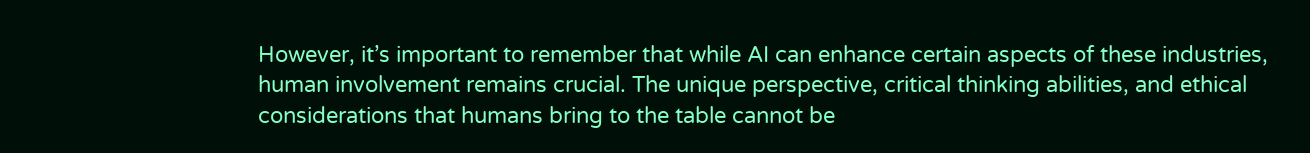However, it’s important to remember that while AI can enhance certain aspects of these industries, human involvement remains crucial. The unique perspective, critical thinking abilities, and ethical considerations that humans bring to the table cannot be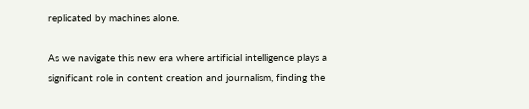replicated by machines alone.

As we navigate this new era where artificial intelligence plays a significant role in content creation and journalism, finding the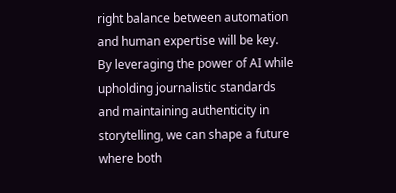right balance between automation and human expertise will be key. By leveraging the power of AI while upholding journalistic standards and maintaining authenticity in storytelling, we can shape a future where both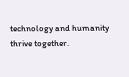technology and humanity thrive together.